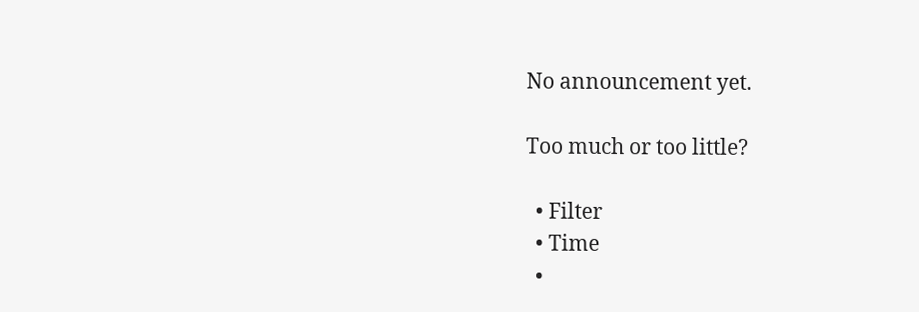No announcement yet.

Too much or too little?

  • Filter
  • Time
  •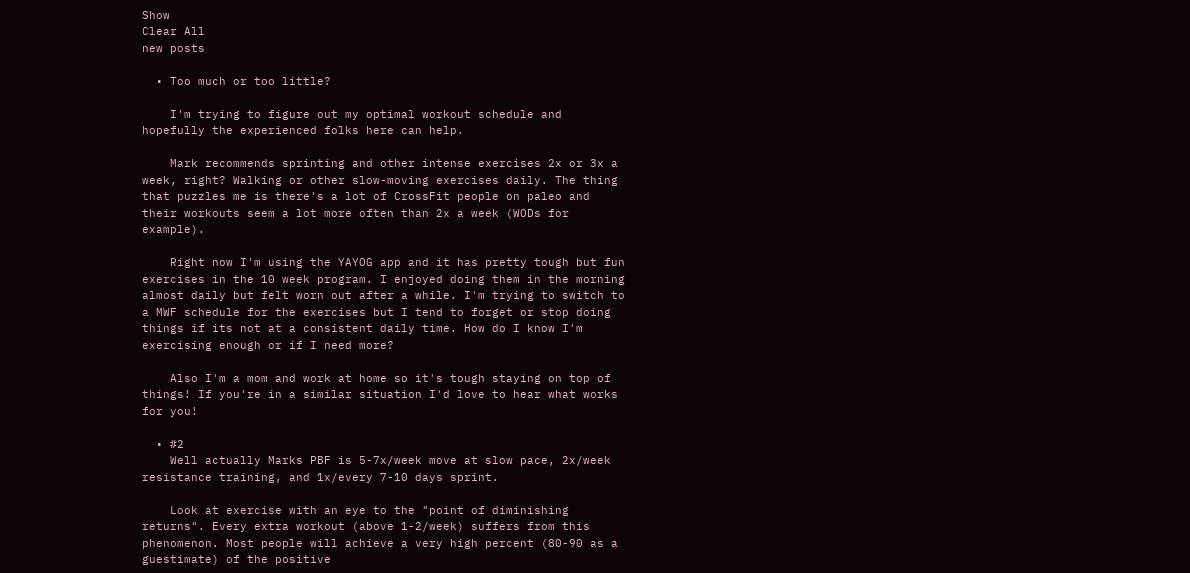Show
Clear All
new posts

  • Too much or too little?

    I'm trying to figure out my optimal workout schedule and hopefully the experienced folks here can help.

    Mark recommends sprinting and other intense exercises 2x or 3x a week, right? Walking or other slow-moving exercises daily. The thing that puzzles me is there's a lot of CrossFit people on paleo and their workouts seem a lot more often than 2x a week (WODs for example).

    Right now I'm using the YAYOG app and it has pretty tough but fun exercises in the 10 week program. I enjoyed doing them in the morning almost daily but felt worn out after a while. I'm trying to switch to a MWF schedule for the exercises but I tend to forget or stop doing things if its not at a consistent daily time. How do I know I'm exercising enough or if I need more?

    Also I'm a mom and work at home so it's tough staying on top of things! If you're in a similar situation I'd love to hear what works for you!

  • #2
    Well actually Marks PBF is 5-7x/week move at slow pace, 2x/week resistance training, and 1x/every 7-10 days sprint.

    Look at exercise with an eye to the "point of diminishing returns". Every extra workout (above 1-2/week) suffers from this phenomenon. Most people will achieve a very high percent (80-90 as a guestimate) of the positive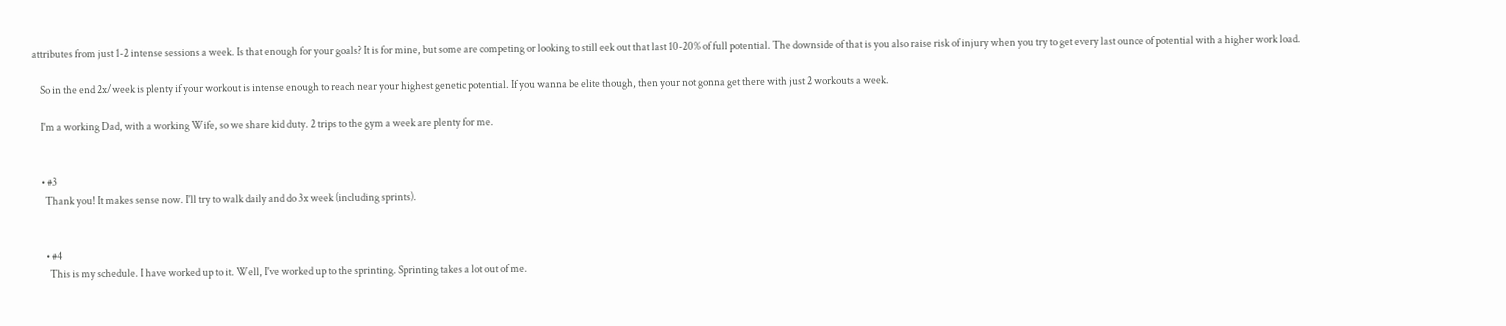attributes from just 1-2 intense sessions a week. Is that enough for your goals? It is for mine, but some are competing or looking to still eek out that last 10-20% of full potential. The downside of that is you also raise risk of injury when you try to get every last ounce of potential with a higher work load.

    So in the end 2x/week is plenty if your workout is intense enough to reach near your highest genetic potential. If you wanna be elite though, then your not gonna get there with just 2 workouts a week.

    I'm a working Dad, with a working Wife, so we share kid duty. 2 trips to the gym a week are plenty for me.


    • #3
      Thank you! It makes sense now. I'll try to walk daily and do 3x week (including sprints).


      • #4
        This is my schedule. I have worked up to it. Well, I've worked up to the sprinting. Sprinting takes a lot out of me.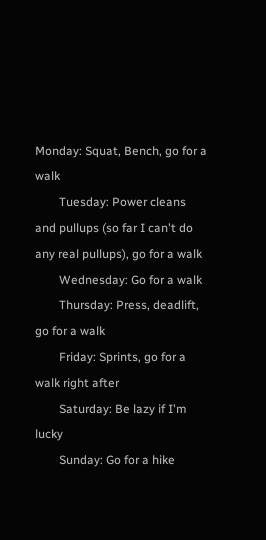Monday: Squat, Bench, go for a walk
        Tuesday: Power cleans and pullups (so far I can't do any real pullups), go for a walk
        Wednesday: Go for a walk
        Thursday: Press, deadlift, go for a walk
        Friday: Sprints, go for a walk right after
        Saturday: Be lazy if I'm lucky
        Sunday: Go for a hike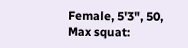Female, 5'3", 50, Max squat: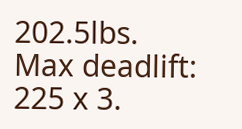202.5lbs. Max deadlift: 225 x 3.